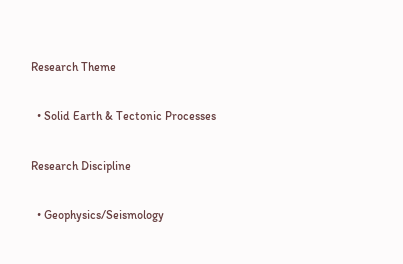Research Theme

  • Solid Earth & Tectonic Processes

Research Discipline

  • Geophysics/Seismology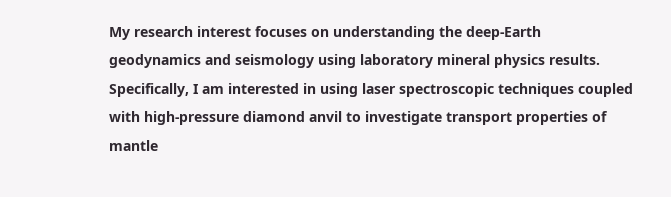My research interest focuses on understanding the deep-Earth geodynamics and seismology using laboratory mineral physics results. Specifically, I am interested in using laser spectroscopic techniques coupled with high-pressure diamond anvil to investigate transport properties of mantle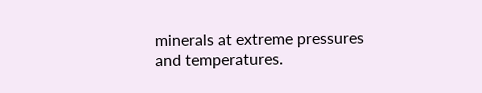minerals at extreme pressures and temperatures.